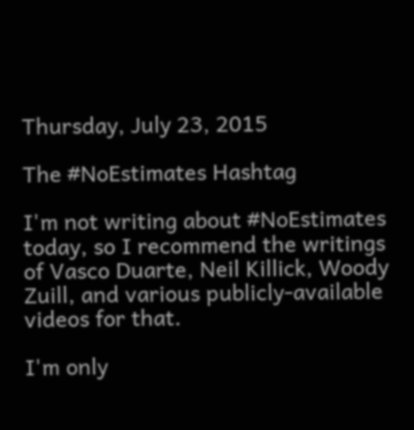Thursday, July 23, 2015

The #NoEstimates Hashtag

I'm not writing about #NoEstimates today, so I recommend the writings of Vasco Duarte, Neil Killick, Woody Zuill, and various publicly-available videos for that.

I'm only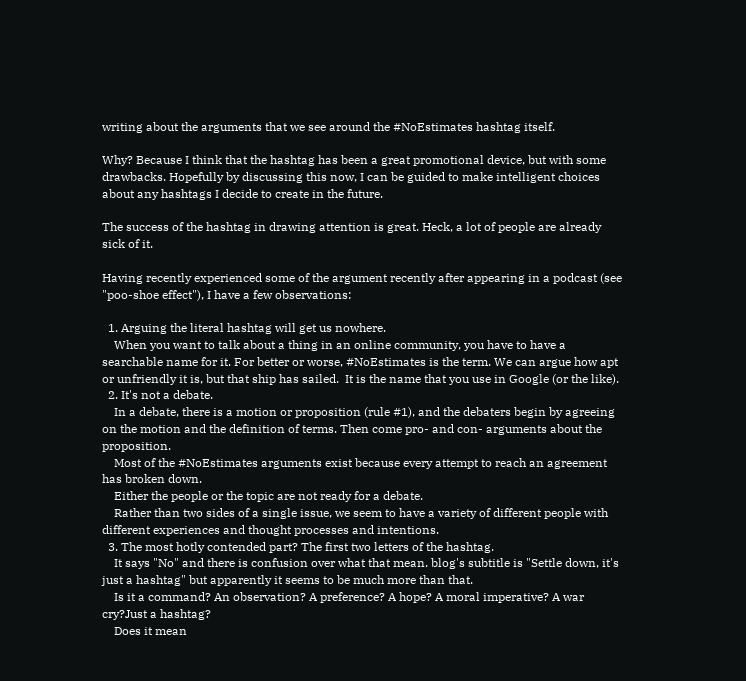writing about the arguments that we see around the #NoEstimates hashtag itself.

Why? Because I think that the hashtag has been a great promotional device, but with some drawbacks. Hopefully by discussing this now, I can be guided to make intelligent choices about any hashtags I decide to create in the future.

The success of the hashtag in drawing attention is great. Heck, a lot of people are already sick of it.

Having recently experienced some of the argument recently after appearing in a podcast (see "poo-shoe effect"), I have a few observations:

  1. Arguing the literal hashtag will get us nowhere.
    When you want to talk about a thing in an online community, you have to have a searchable name for it. For better or worse, #NoEstimates is the term. We can argue how apt or unfriendly it is, but that ship has sailed.  It is the name that you use in Google (or the like).
  2. It's not a debate.
    In a debate, there is a motion or proposition (rule #1), and the debaters begin by agreeing on the motion and the definition of terms. Then come pro- and con- arguments about the proposition.
    Most of the #NoEstimates arguments exist because every attempt to reach an agreement has broken down.
    Either the people or the topic are not ready for a debate.
    Rather than two sides of a single issue, we seem to have a variety of different people with different experiences and thought processes and intentions.
  3. The most hotly contended part? The first two letters of the hashtag.
    It says "No" and there is confusion over what that mean. blog's subtitle is "Settle down, it's just a hashtag" but apparently it seems to be much more than that.
    Is it a command? An observation? A preference? A hope? A moral imperative? A war cry?Just a hashtag?
    Does it mean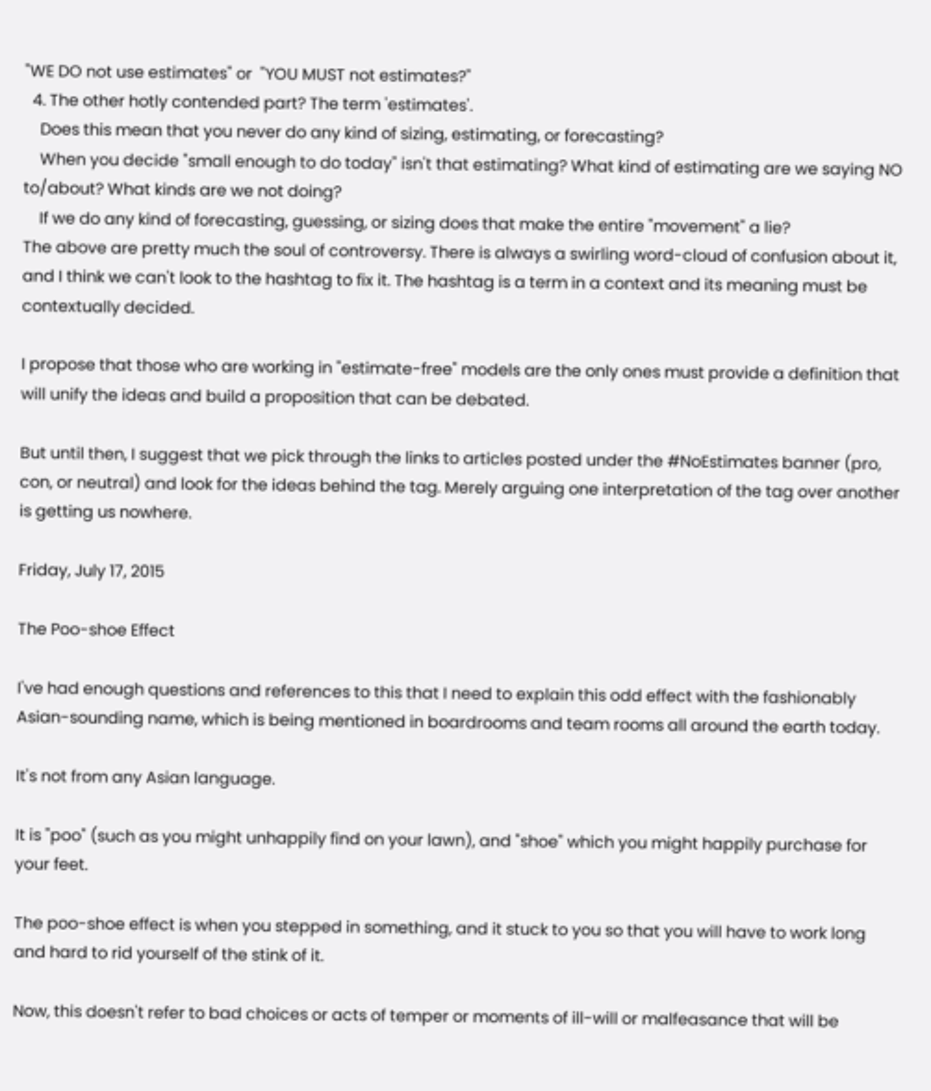"WE DO not use estimates" or  "YOU MUST not estimates?"
  4. The other hotly contended part? The term 'estimates'.
    Does this mean that you never do any kind of sizing, estimating, or forecasting?
    When you decide "small enough to do today" isn't that estimating? What kind of estimating are we saying NO to/about? What kinds are we not doing?
    If we do any kind of forecasting, guessing, or sizing does that make the entire "movement" a lie?
The above are pretty much the soul of controversy. There is always a swirling word-cloud of confusion about it, and I think we can't look to the hashtag to fix it. The hashtag is a term in a context and its meaning must be contextually decided.

I propose that those who are working in "estimate-free" models are the only ones must provide a definition that will unify the ideas and build a proposition that can be debated.

But until then, I suggest that we pick through the links to articles posted under the #NoEstimates banner (pro, con, or neutral) and look for the ideas behind the tag. Merely arguing one interpretation of the tag over another is getting us nowhere.

Friday, July 17, 2015

The Poo-shoe Effect

I've had enough questions and references to this that I need to explain this odd effect with the fashionably Asian-sounding name, which is being mentioned in boardrooms and team rooms all around the earth today.

It's not from any Asian language.

It is "poo" (such as you might unhappily find on your lawn), and "shoe" which you might happily purchase for your feet.

The poo-shoe effect is when you stepped in something, and it stuck to you so that you will have to work long and hard to rid yourself of the stink of it.

Now, this doesn't refer to bad choices or acts of temper or moments of ill-will or malfeasance that will be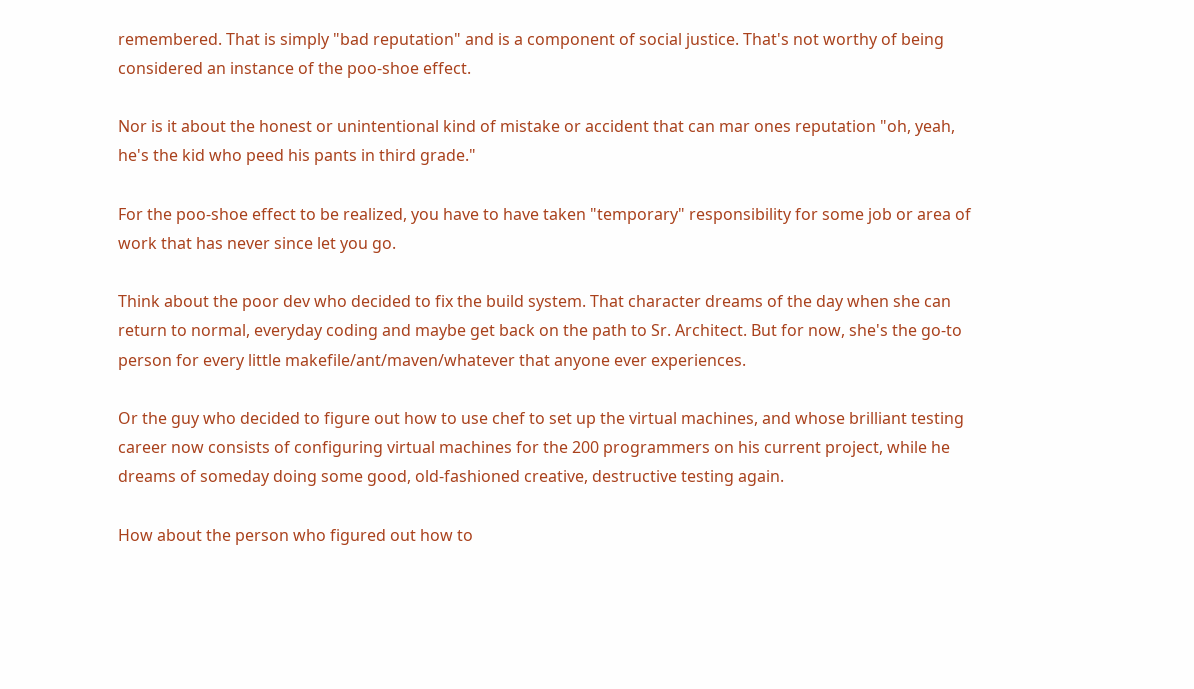remembered. That is simply "bad reputation" and is a component of social justice. That's not worthy of being considered an instance of the poo-shoe effect.

Nor is it about the honest or unintentional kind of mistake or accident that can mar ones reputation "oh, yeah, he's the kid who peed his pants in third grade."

For the poo-shoe effect to be realized, you have to have taken "temporary" responsibility for some job or area of work that has never since let you go.

Think about the poor dev who decided to fix the build system. That character dreams of the day when she can return to normal, everyday coding and maybe get back on the path to Sr. Architect. But for now, she's the go-to person for every little makefile/ant/maven/whatever that anyone ever experiences.

Or the guy who decided to figure out how to use chef to set up the virtual machines, and whose brilliant testing career now consists of configuring virtual machines for the 200 programmers on his current project, while he dreams of someday doing some good, old-fashioned creative, destructive testing again.

How about the person who figured out how to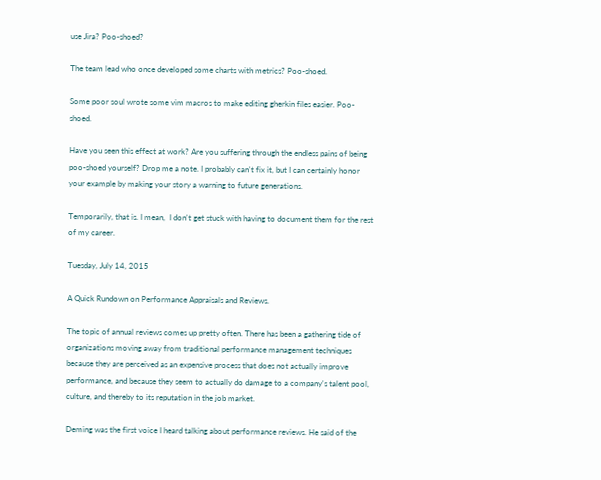use Jira? Poo-shoed?

The team lead who once developed some charts with metrics? Poo-shoed.

Some poor soul wrote some vim macros to make editing gherkin files easier. Poo-shoed.

Have you seen this effect at work? Are you suffering through the endless pains of being poo-shoed yourself? Drop me a note. I probably can't fix it, but I can certainly honor your example by making your story a warning to future generations.

Temporarily, that is. I mean,  I don't get stuck with having to document them for the rest of my career.

Tuesday, July 14, 2015

A Quick Rundown on Performance Appraisals and Reviews.

The topic of annual reviews comes up pretty often. There has been a gathering tide of organizations moving away from traditional performance management techniques because they are perceived as an expensive process that does not actually improve performance, and because they seem to actually do damage to a company's talent pool, culture, and thereby to its reputation in the job market.

Deming was the first voice I heard talking about performance reviews. He said of the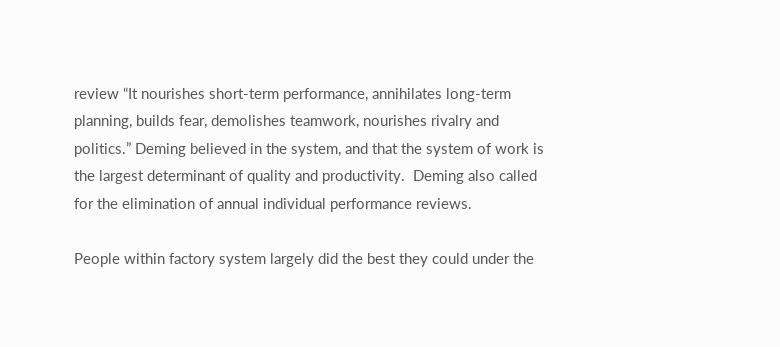review “It nourishes short-term performance, annihilates long-term planning, builds fear, demolishes teamwork, nourishes rivalry and politics.” Deming believed in the system, and that the system of work is the largest determinant of quality and productivity.  Deming also called for the elimination of annual individual performance reviews.

People within factory system largely did the best they could under the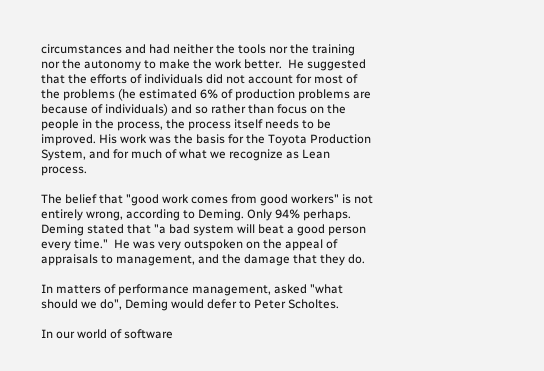circumstances and had neither the tools nor the training nor the autonomy to make the work better.  He suggested that the efforts of individuals did not account for most of the problems (he estimated 6% of production problems are because of individuals) and so rather than focus on the people in the process, the process itself needs to be improved. His work was the basis for the Toyota Production System, and for much of what we recognize as Lean process.

The belief that "good work comes from good workers" is not entirely wrong, according to Deming. Only 94% perhaps.  Deming stated that "a bad system will beat a good person every time."  He was very outspoken on the appeal of appraisals to management, and the damage that they do.

In matters of performance management, asked "what should we do", Deming would defer to Peter Scholtes.

In our world of software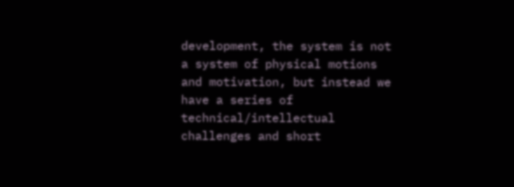development, the system is not a system of physical motions and motivation, but instead we have a series of technical/intellectual challenges and short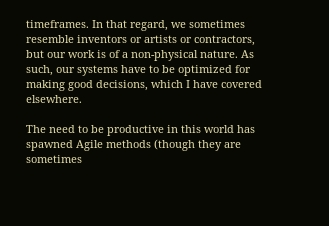timeframes. In that regard, we sometimes resemble inventors or artists or contractors, but our work is of a non-physical nature. As such, our systems have to be optimized for making good decisions, which I have covered elsewhere.

The need to be productive in this world has spawned Agile methods (though they are sometimes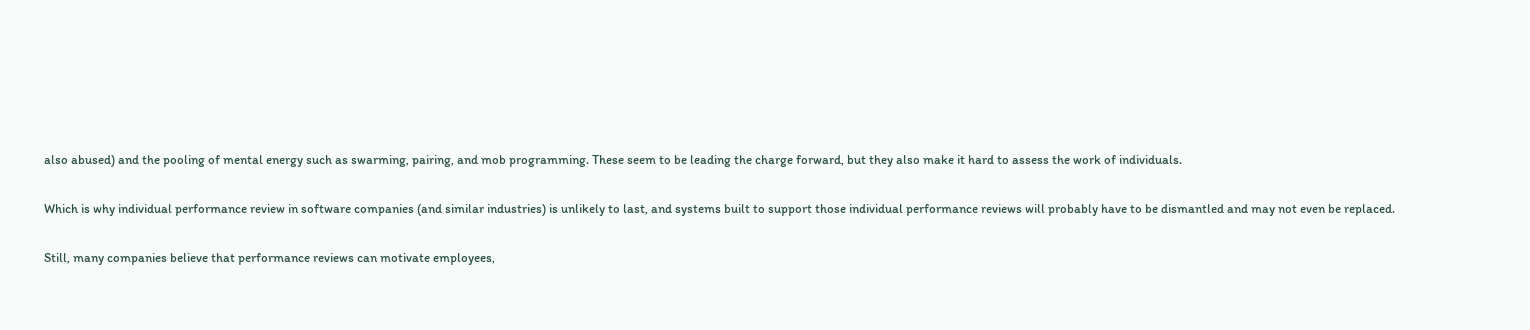also abused) and the pooling of mental energy such as swarming, pairing, and mob programming. These seem to be leading the charge forward, but they also make it hard to assess the work of individuals.

Which is why individual performance review in software companies (and similar industries) is unlikely to last, and systems built to support those individual performance reviews will probably have to be dismantled and may not even be replaced.

Still, many companies believe that performance reviews can motivate employees,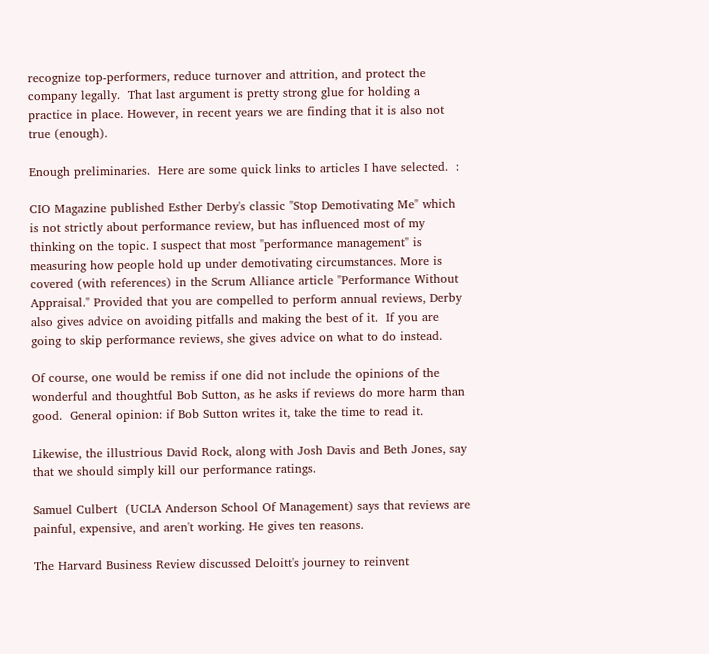recognize top-performers, reduce turnover and attrition, and protect the company legally.  That last argument is pretty strong glue for holding a practice in place. However, in recent years we are finding that it is also not true (enough).

Enough preliminaries.  Here are some quick links to articles I have selected.  :

CIO Magazine published Esther Derby's classic "Stop Demotivating Me" which is not strictly about performance review, but has influenced most of my thinking on the topic. I suspect that most "performance management" is measuring how people hold up under demotivating circumstances. More is covered (with references) in the Scrum Alliance article "Performance Without Appraisal." Provided that you are compelled to perform annual reviews, Derby also gives advice on avoiding pitfalls and making the best of it.  If you are going to skip performance reviews, she gives advice on what to do instead.

Of course, one would be remiss if one did not include the opinions of the wonderful and thoughtful Bob Sutton, as he asks if reviews do more harm than good.  General opinion: if Bob Sutton writes it, take the time to read it.

Likewise, the illustrious David Rock, along with Josh Davis and Beth Jones, say that we should simply kill our performance ratings.

Samuel Culbert  (UCLA Anderson School Of Management) says that reviews are painful, expensive, and aren't working. He gives ten reasons.

The Harvard Business Review discussed Deloitt's journey to reinvent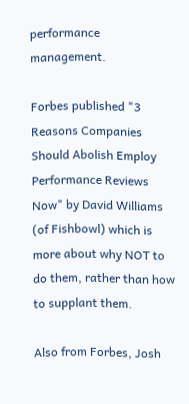performance management.

Forbes published "3 Reasons Companies Should Abolish Employ Performance Reviews Now" by David Williams (of Fishbowl) which is more about why NOT to do them, rather than how to supplant them.

Also from Forbes, Josh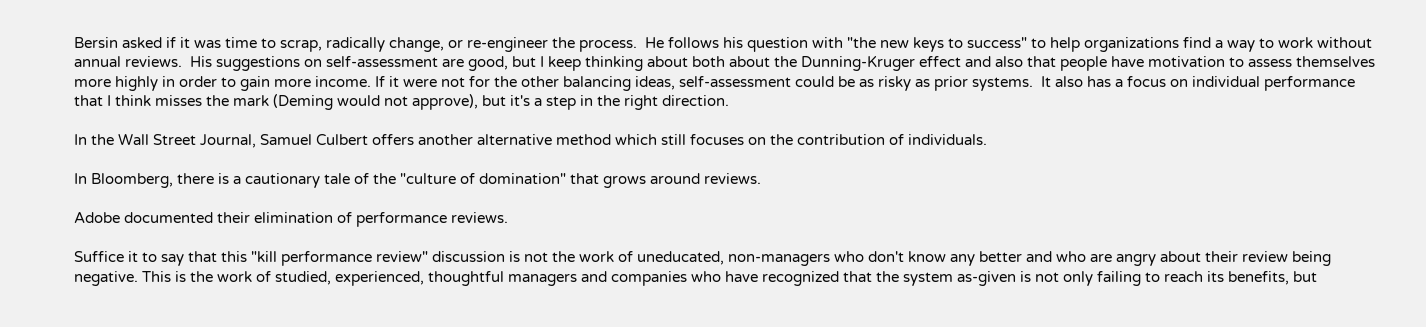Bersin asked if it was time to scrap, radically change, or re-engineer the process.  He follows his question with "the new keys to success" to help organizations find a way to work without annual reviews.  His suggestions on self-assessment are good, but I keep thinking about both about the Dunning-Kruger effect and also that people have motivation to assess themselves more highly in order to gain more income. If it were not for the other balancing ideas, self-assessment could be as risky as prior systems.  It also has a focus on individual performance that I think misses the mark (Deming would not approve), but it's a step in the right direction.

In the Wall Street Journal, Samuel Culbert offers another alternative method which still focuses on the contribution of individuals.

In Bloomberg, there is a cautionary tale of the "culture of domination" that grows around reviews.

Adobe documented their elimination of performance reviews.

Suffice it to say that this "kill performance review" discussion is not the work of uneducated, non-managers who don't know any better and who are angry about their review being negative. This is the work of studied, experienced, thoughtful managers and companies who have recognized that the system as-given is not only failing to reach its benefits, but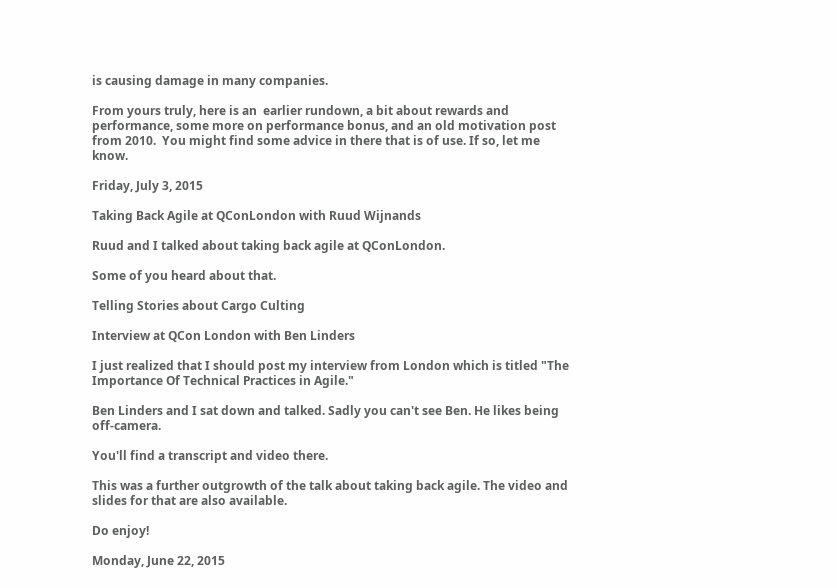is causing damage in many companies.

From yours truly, here is an  earlier rundown, a bit about rewards and performance, some more on performance bonus, and an old motivation post from 2010.  You might find some advice in there that is of use. If so, let me know.

Friday, July 3, 2015

Taking Back Agile at QConLondon with Ruud Wijnands

Ruud and I talked about taking back agile at QConLondon.

Some of you heard about that.

Telling Stories about Cargo Culting

Interview at QCon London with Ben Linders

I just realized that I should post my interview from London which is titled "The Importance Of Technical Practices in Agile."

Ben Linders and I sat down and talked. Sadly you can't see Ben. He likes being off-camera.

You'll find a transcript and video there.

This was a further outgrowth of the talk about taking back agile. The video and slides for that are also available.

Do enjoy!

Monday, June 22, 2015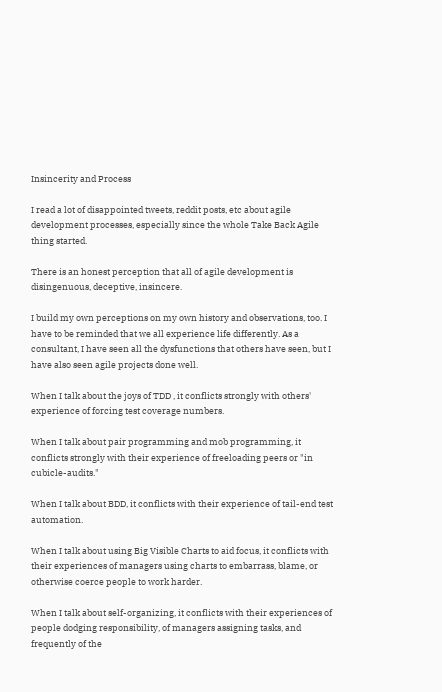Insincerity and Process

I read a lot of disappointed tweets, reddit posts, etc about agile development processes, especially since the whole Take Back Agile thing started.

There is an honest perception that all of agile development is disingenuous, deceptive, insincere.

I build my own perceptions on my own history and observations, too. I have to be reminded that we all experience life differently. As a consultant, I have seen all the dysfunctions that others have seen, but I have also seen agile projects done well.

When I talk about the joys of TDD , it conflicts strongly with others' experience of forcing test coverage numbers.

When I talk about pair programming and mob programming, it conflicts strongly with their experience of freeloading peers or "in cubicle-audits."

When I talk about BDD, it conflicts with their experience of tail-end test automation.

When I talk about using Big Visible Charts to aid focus, it conflicts with their experiences of managers using charts to embarrass, blame, or otherwise coerce people to work harder.

When I talk about self-organizing, it conflicts with their experiences of people dodging responsibility, of managers assigning tasks, and frequently of the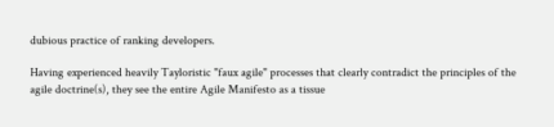dubious practice of ranking developers.

Having experienced heavily Tayloristic "faux agile" processes that clearly contradict the principles of the agile doctrine(s), they see the entire Agile Manifesto as a tissue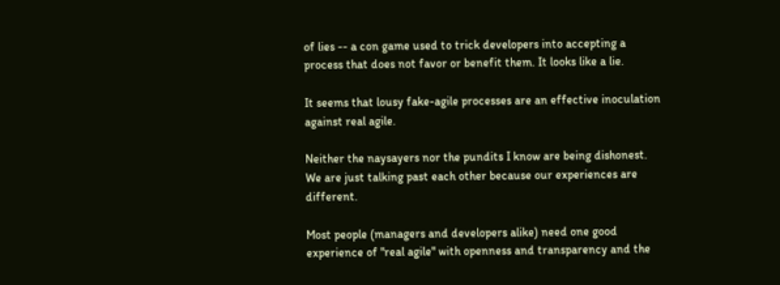of lies -- a con game used to trick developers into accepting a process that does not favor or benefit them. It looks like a lie.

It seems that lousy fake-agile processes are an effective inoculation against real agile.

Neither the naysayers nor the pundits I know are being dishonest. We are just talking past each other because our experiences are different.

Most people (managers and developers alike) need one good experience of "real agile" with openness and transparency and the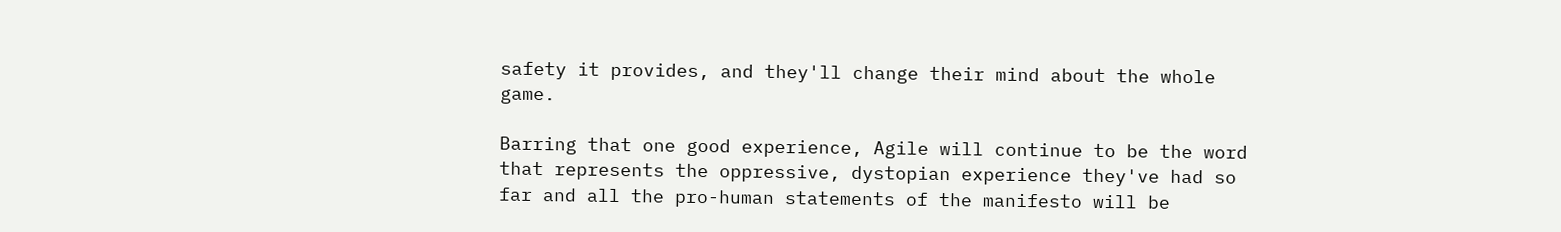safety it provides, and they'll change their mind about the whole game.

Barring that one good experience, Agile will continue to be the word that represents the oppressive, dystopian experience they've had so far and all the pro-human statements of the manifesto will be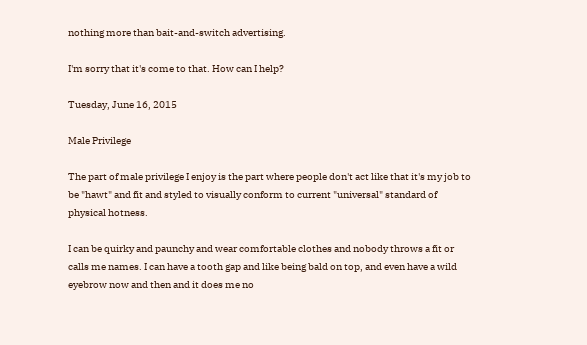nothing more than bait-and-switch advertising.

I'm sorry that it's come to that. How can I help?

Tuesday, June 16, 2015

Male Privilege

The part of male privilege I enjoy is the part where people don't act like that it's my job to be "hawt" and fit and styled to visually conform to current "universal" standard of physical hotness.

I can be quirky and paunchy and wear comfortable clothes and nobody throws a fit or calls me names. I can have a tooth gap and like being bald on top, and even have a wild eyebrow now and then and it does me no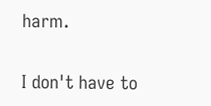harm.

I don't have to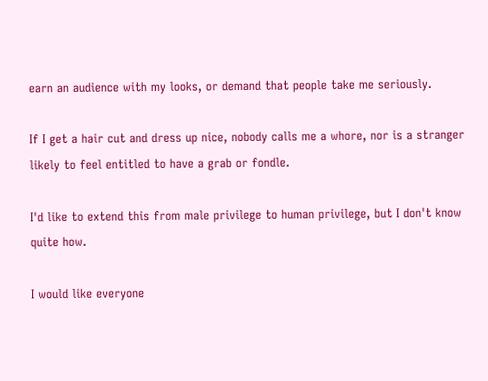earn an audience with my looks, or demand that people take me seriously.

If I get a hair cut and dress up nice, nobody calls me a whore, nor is a stranger likely to feel entitled to have a grab or fondle.

I'd like to extend this from male privilege to human privilege, but I don't know quite how.

I would like everyone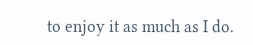to enjoy it as much as I do.